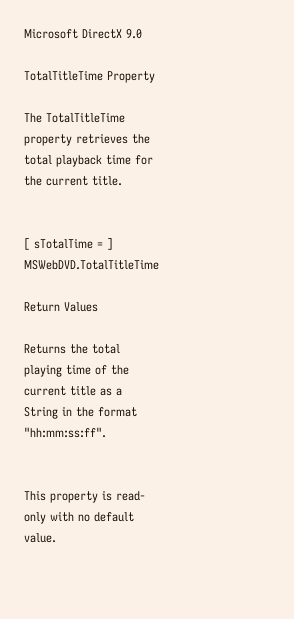Microsoft DirectX 9.0

TotalTitleTime Property

The TotalTitleTime property retrieves the total playback time for the current title.


[ sTotalTime = ] MSWebDVD.TotalTitleTime

Return Values

Returns the total playing time of the current title as a String in the format "hh:mm:ss:ff".


This property is read-only with no default value.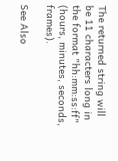The returned string will be 11 characters long in the format "hh:mm:ss:ff" (hours, minutes, seconds, frames).

See Also